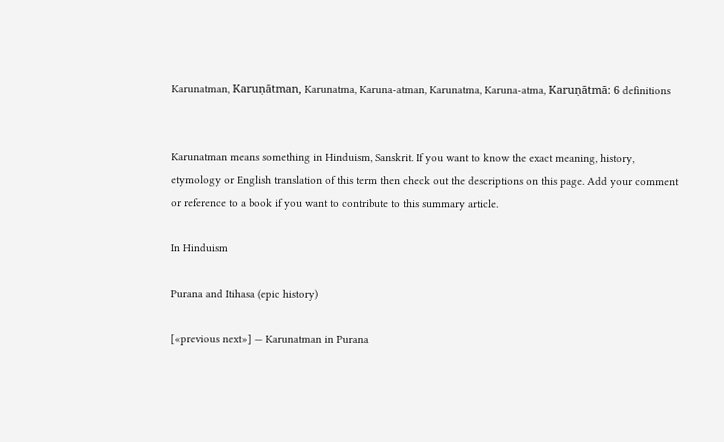Karunatman, Karuṇātman, Karunatma, Karuna-atman, Karunatma, Karuna-atma, Karuṇātmā: 6 definitions


Karunatman means something in Hinduism, Sanskrit. If you want to know the exact meaning, history, etymology or English translation of this term then check out the descriptions on this page. Add your comment or reference to a book if you want to contribute to this summary article.

In Hinduism

Purana and Itihasa (epic history)

[«previous next»] — Karunatman in Purana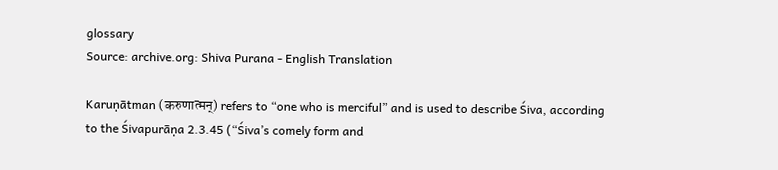glossary
Source: archive.org: Shiva Purana - English Translation

Karuṇātman (करुणात्मन्) refers to “one who is merciful” and is used to describe Śiva, according to the Śivapurāṇa 2.3.45 (“Śiva’s comely form and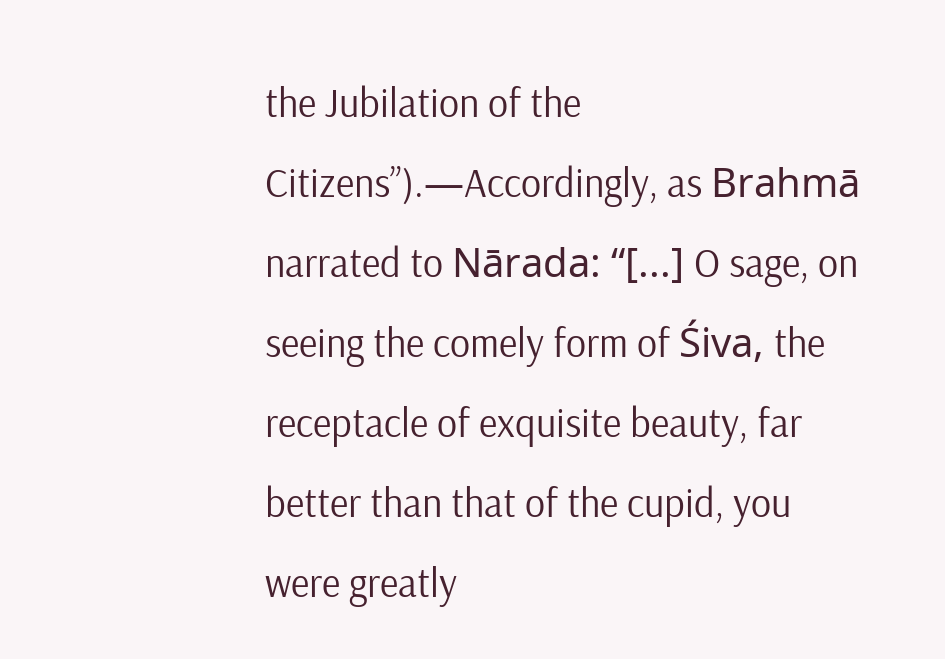the Jubilation of the Citizens”).—Accordingly, as Brahmā narrated to Nārada: “[...] O sage, on seeing the comely form of Śiva, the receptacle of exquisite beauty, far better than that of the cupid, you were greatly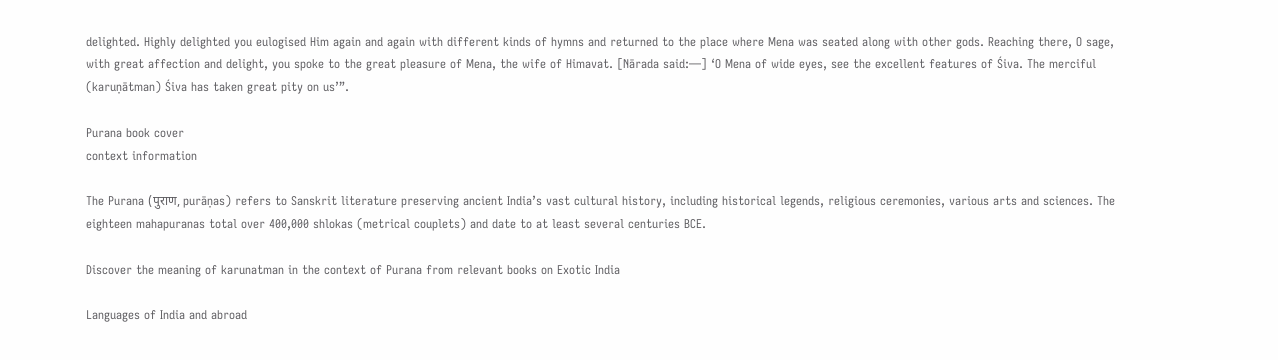delighted. Highly delighted you eulogised Him again and again with different kinds of hymns and returned to the place where Mena was seated along with other gods. Reaching there, O sage, with great affection and delight, you spoke to the great pleasure of Mena, the wife of Himavat. [Nārada said:—] ‘O Mena of wide eyes, see the excellent features of Śiva. The merciful (karuṇātman) Śiva has taken great pity on us’”.

Purana book cover
context information

The Purana (पुराण, purāṇas) refers to Sanskrit literature preserving ancient India’s vast cultural history, including historical legends, religious ceremonies, various arts and sciences. The eighteen mahapuranas total over 400,000 shlokas (metrical couplets) and date to at least several centuries BCE.

Discover the meaning of karunatman in the context of Purana from relevant books on Exotic India

Languages of India and abroad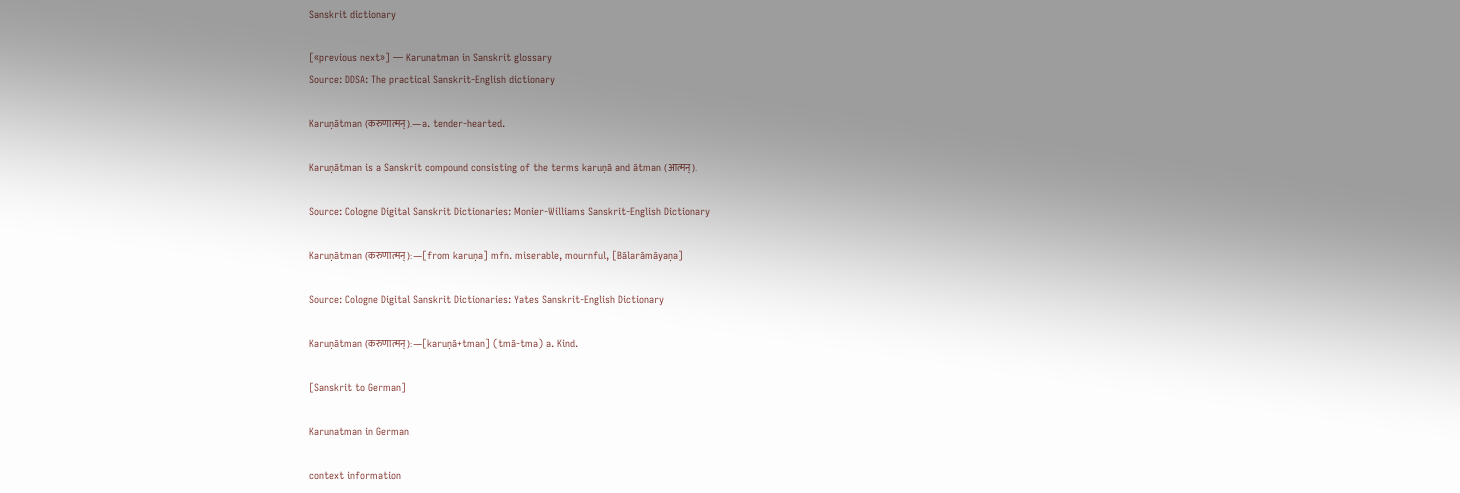Sanskrit dictionary

[«previous next»] — Karunatman in Sanskrit glossary
Source: DDSA: The practical Sanskrit-English dictionary

Karuṇātman (करुणात्मन्).—a. tender-hearted.

Karuṇātman is a Sanskrit compound consisting of the terms karuṇā and ātman (आत्मन्).

Source: Cologne Digital Sanskrit Dictionaries: Monier-Williams Sanskrit-English Dictionary

Karuṇātman (करुणात्मन्):—[from karuṇa] mfn. miserable, mournful, [Bālarāmāyaṇa]

Source: Cologne Digital Sanskrit Dictionaries: Yates Sanskrit-English Dictionary

Karuṇātman (करुणात्मन्):—[karuṇā+tman] (tmā-tma) a. Kind.

[Sanskrit to German]

Karunatman in German

context information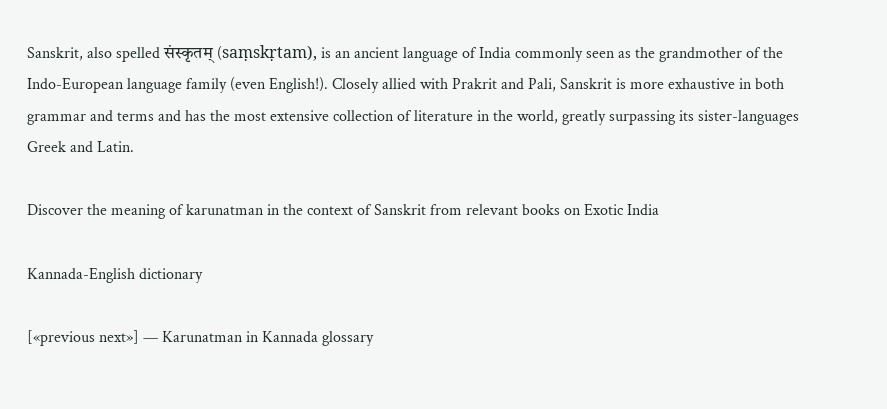Sanskrit, also spelled संस्कृतम् (saṃskṛtam), is an ancient language of India commonly seen as the grandmother of the Indo-European language family (even English!). Closely allied with Prakrit and Pali, Sanskrit is more exhaustive in both grammar and terms and has the most extensive collection of literature in the world, greatly surpassing its sister-languages Greek and Latin.

Discover the meaning of karunatman in the context of Sanskrit from relevant books on Exotic India

Kannada-English dictionary

[«previous next»] — Karunatman in Kannada glossary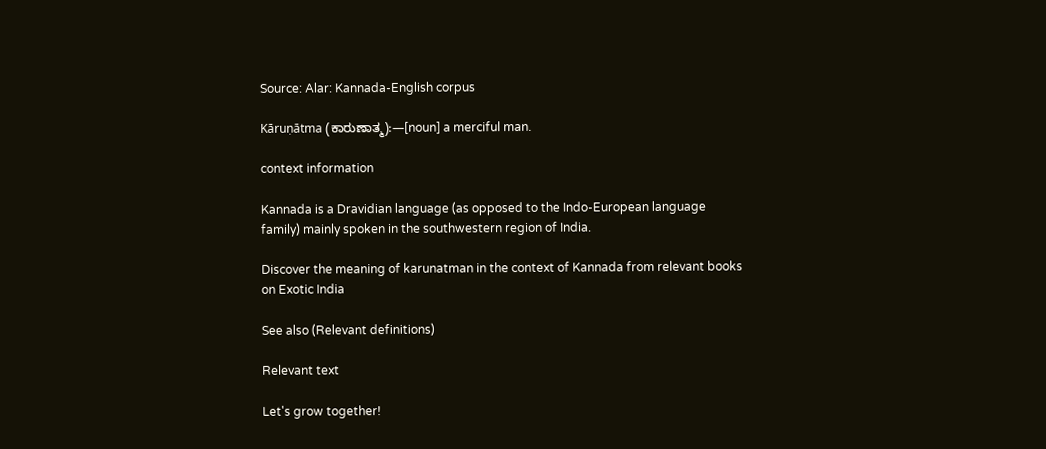Source: Alar: Kannada-English corpus

Kāruṇātma (ಕಾರುಣಾತ್ಮ):—[noun] a merciful man.

context information

Kannada is a Dravidian language (as opposed to the Indo-European language family) mainly spoken in the southwestern region of India.

Discover the meaning of karunatman in the context of Kannada from relevant books on Exotic India

See also (Relevant definitions)

Relevant text

Let's grow together!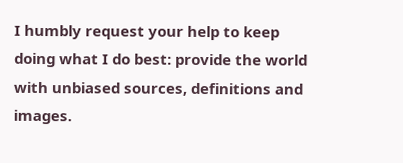I humbly request your help to keep doing what I do best: provide the world with unbiased sources, definitions and images.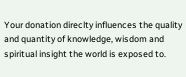Your donation direclty influences the quality and quantity of knowledge, wisdom and spiritual insight the world is exposed to.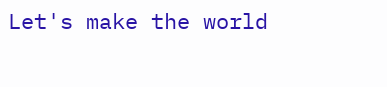Let's make the world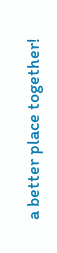a better place together!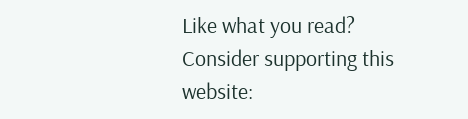Like what you read? Consider supporting this website: